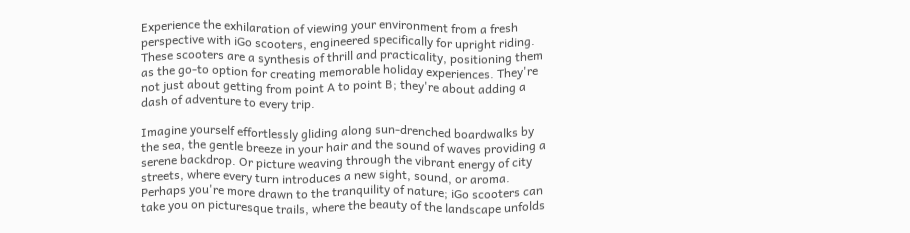Experience the exhilaration of viewing your environment from a fresh perspective with iGo scooters, engineered specifically for upright riding. These scooters are a synthesis of thrill and practicality, positioning them as the go-to option for creating memorable holiday experiences. They're not just about getting from point A to point B; they're about adding a dash of adventure to every trip.

Imagine yourself effortlessly gliding along sun-drenched boardwalks by the sea, the gentle breeze in your hair and the sound of waves providing a serene backdrop. Or picture weaving through the vibrant energy of city streets, where every turn introduces a new sight, sound, or aroma. Perhaps you're more drawn to the tranquility of nature; iGo scooters can take you on picturesque trails, where the beauty of the landscape unfolds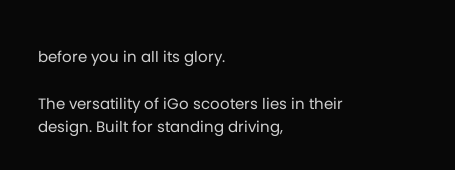before you in all its glory.

The versatility of iGo scooters lies in their design. Built for standing driving,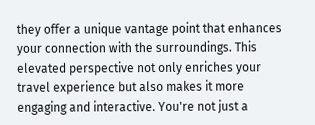they offer a unique vantage point that enhances your connection with the surroundings. This elevated perspective not only enriches your travel experience but also makes it more engaging and interactive. You're not just a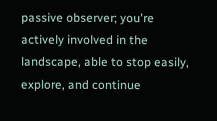passive observer; you're actively involved in the landscape, able to stop easily, explore, and continue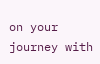on your journey with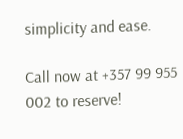simplicity and ease.

Call now at +357 99 955 002 to reserve!